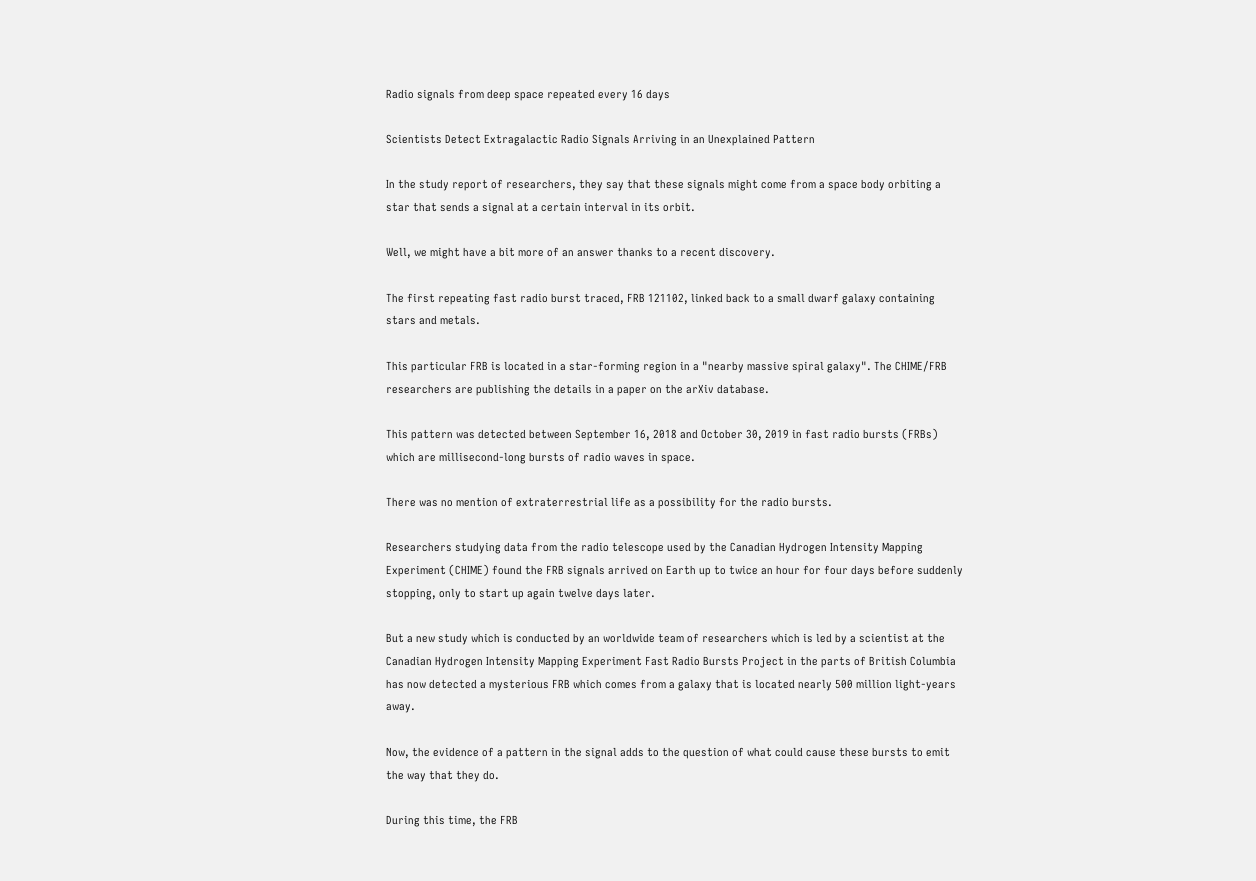Radio signals from deep space repeated every 16 days

Scientists Detect Extragalactic Radio Signals Arriving in an Unexplained Pattern

In the study report of researchers, they say that these signals might come from a space body orbiting a star that sends a signal at a certain interval in its orbit.

Well, we might have a bit more of an answer thanks to a recent discovery.

The first repeating fast radio burst traced, FRB 121102, linked back to a small dwarf galaxy containing stars and metals.

This particular FRB is located in a star-forming region in a "nearby massive spiral galaxy". The CHIME/FRB researchers are publishing the details in a paper on the arXiv database.

This pattern was detected between September 16, 2018 and October 30, 2019 in fast radio bursts (FRBs) which are millisecond-long bursts of radio waves in space.

There was no mention of extraterrestrial life as a possibility for the radio bursts.

Researchers studying data from the radio telescope used by the Canadian Hydrogen Intensity Mapping Experiment (CHIME) found the FRB signals arrived on Earth up to twice an hour for four days before suddenly stopping, only to start up again twelve days later.

But a new study which is conducted by an worldwide team of researchers which is led by a scientist at the Canadian Hydrogen Intensity Mapping Experiment Fast Radio Bursts Project in the parts of British Columbia has now detected a mysterious FRB which comes from a galaxy that is located nearly 500 million light-years away.

Now, the evidence of a pattern in the signal adds to the question of what could cause these bursts to emit the way that they do.

During this time, the FRB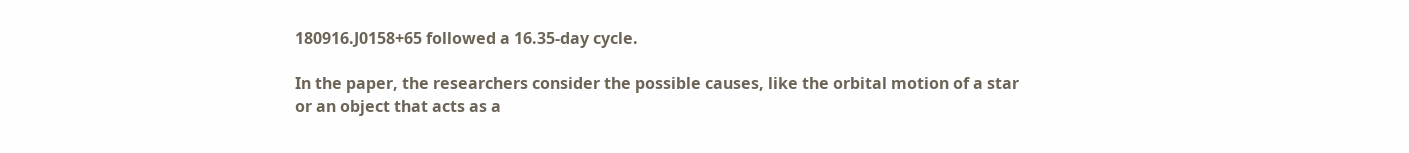180916.J0158+65 followed a 16.35-day cycle.

In the paper, the researchers consider the possible causes, like the orbital motion of a star or an object that acts as a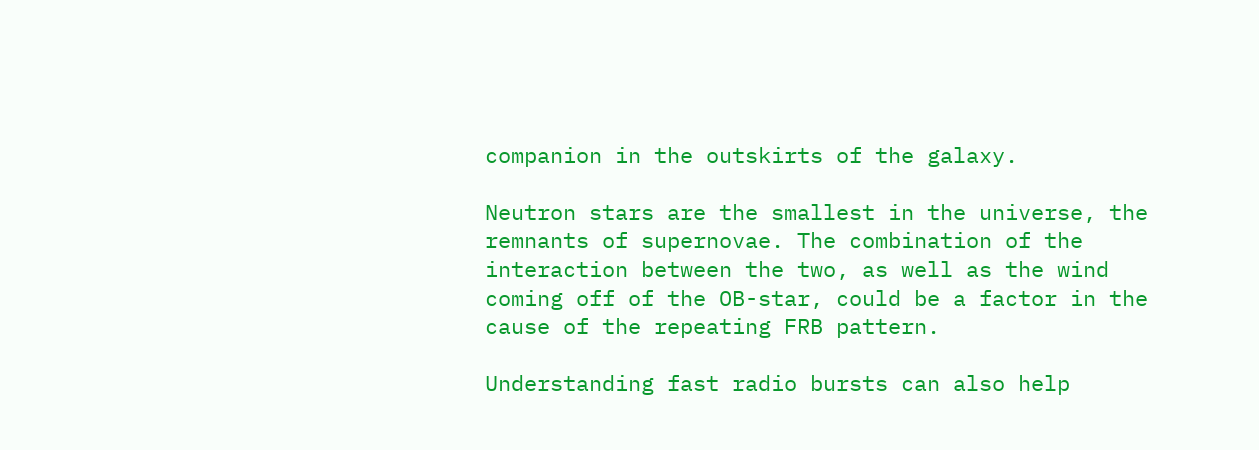companion in the outskirts of the galaxy.

Neutron stars are the smallest in the universe, the remnants of supernovae. The combination of the interaction between the two, as well as the wind coming off of the OB-star, could be a factor in the cause of the repeating FRB pattern.

Understanding fast radio bursts can also help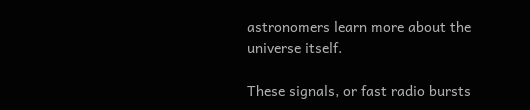astronomers learn more about the universe itself.

These signals, or fast radio bursts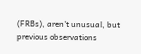(FRBs), aren't unusual, but previous observations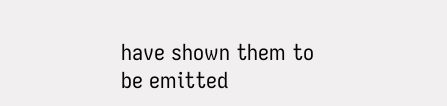have shown them to be emitted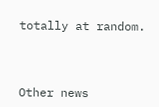totally at random.



Other news